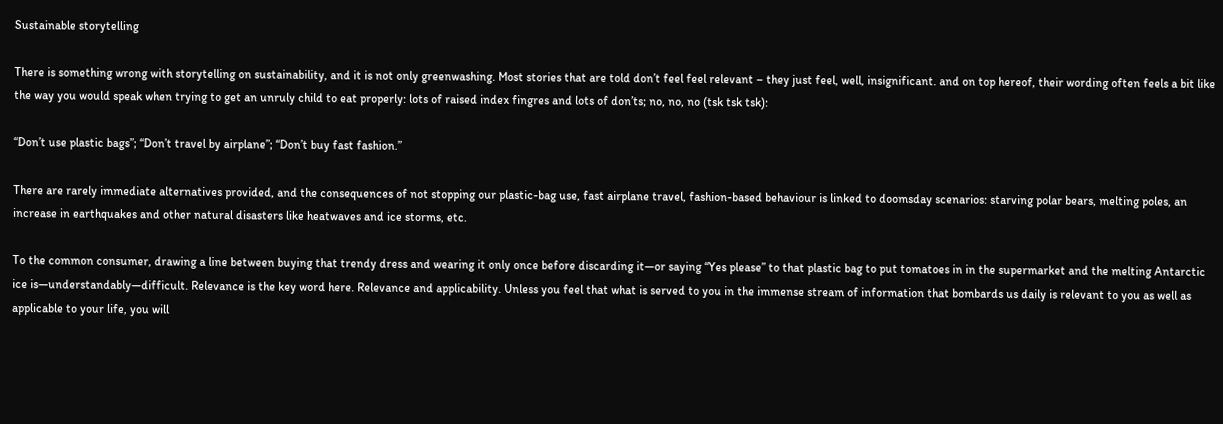Sustainable storytelling

There is something wrong with storytelling on sustainability, and it is not only greenwashing. Most stories that are told don’t feel feel relevant – they just feel, well, insignificant. and on top hereof, their wording often feels a bit like the way you would speak when trying to get an unruly child to eat properly: lots of raised index fingres and lots of don’ts; no, no, no (tsk tsk tsk):

“Don’t use plastic bags”; “Don’t travel by airplane”; “Don’t buy fast fashion.”

There are rarely immediate alternatives provided, and the consequences of not stopping our plastic-bag use, fast airplane travel, fashion-based behaviour is linked to doomsday scenarios: starving polar bears, melting poles, an increase in earthquakes and other natural disasters like heatwaves and ice storms, etc.

To the common consumer, drawing a line between buying that trendy dress and wearing it only once before discarding it—or saying “Yes please” to that plastic bag to put tomatoes in in the supermarket and the melting Antarctic ice is—understandably—difficult. Relevance is the key word here. Relevance and applicability. Unless you feel that what is served to you in the immense stream of information that bombards us daily is relevant to you as well as applicable to your life, you will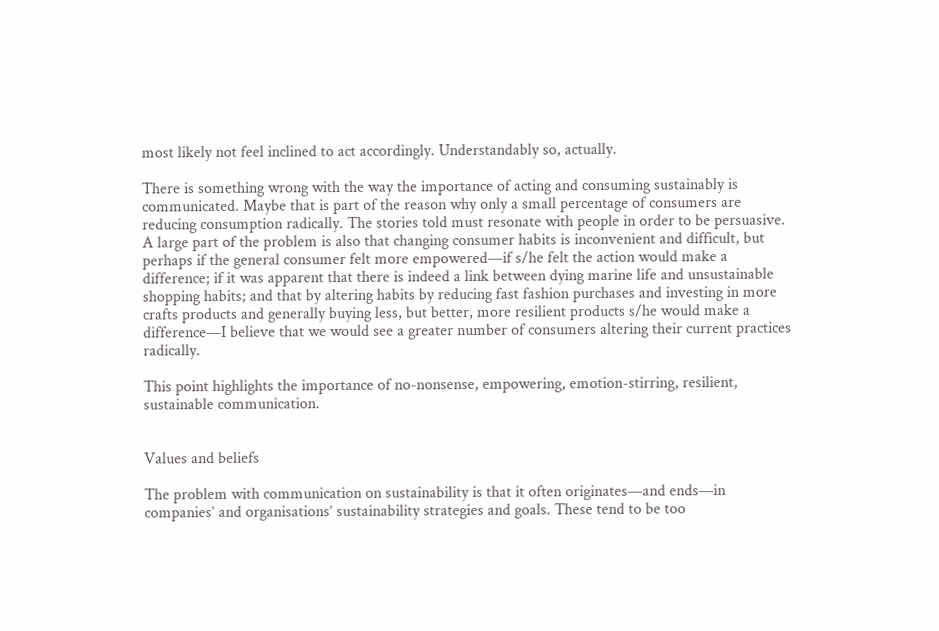most likely not feel inclined to act accordingly. Understandably so, actually.

There is something wrong with the way the importance of acting and consuming sustainably is communicated. Maybe that is part of the reason why only a small percentage of consumers are reducing consumption radically. The stories told must resonate with people in order to be persuasive. A large part of the problem is also that changing consumer habits is inconvenient and difficult, but perhaps if the general consumer felt more empowered—if s/he felt the action would make a difference; if it was apparent that there is indeed a link between dying marine life and unsustainable shopping habits; and that by altering habits by reducing fast fashion purchases and investing in more crafts products and generally buying less, but better, more resilient products s/he would make a difference—I believe that we would see a greater number of consumers altering their current practices radically.

This point highlights the importance of no-nonsense, empowering, emotion-stirring, resilient, sustainable communication.


Values and beliefs

The problem with communication on sustainability is that it often originates—and ends—in companies’ and organisations’ sustainability strategies and goals. These tend to be too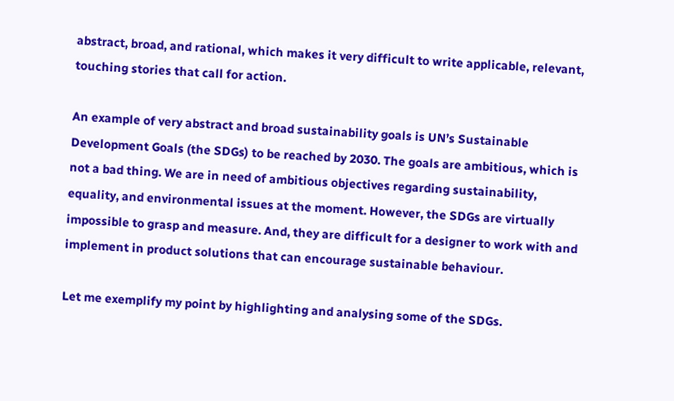abstract, broad, and rational, which makes it very difficult to write applicable, relevant, touching stories that call for action.

An example of very abstract and broad sustainability goals is UN’s Sustainable Development Goals (the SDGs) to be reached by 2030. The goals are ambitious, which is not a bad thing. We are in need of ambitious objectives regarding sustainability, equality, and environmental issues at the moment. However, the SDGs are virtually impossible to grasp and measure. And, they are difficult for a designer to work with and implement in product solutions that can encourage sustainable behaviour.

Let me exemplify my point by highlighting and analysing some of the SDGs.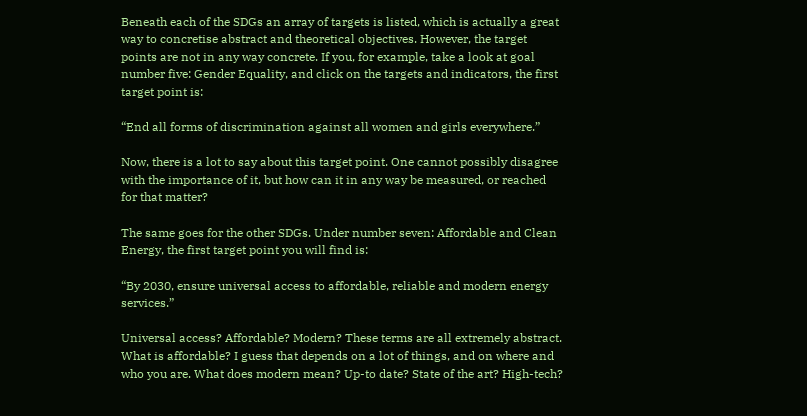Beneath each of the SDGs an array of targets is listed, which is actually a great way to concretise abstract and theoretical objectives. However, the target points are not in any way concrete. If you, for example, take a look at goal number five: Gender Equality, and click on the targets and indicators, the first target point is:

“End all forms of discrimination against all women and girls everywhere.”

Now, there is a lot to say about this target point. One cannot possibly disagree with the importance of it, but how can it in any way be measured, or reached for that matter?

The same goes for the other SDGs. Under number seven: Affordable and Clean Energy, the first target point you will find is:

“By 2030, ensure universal access to affordable, reliable and modern energy services.”

Universal access? Affordable? Modern? These terms are all extremely abstract. What is affordable? I guess that depends on a lot of things, and on where and who you are. What does modern mean? Up-to date? State of the art? High-tech?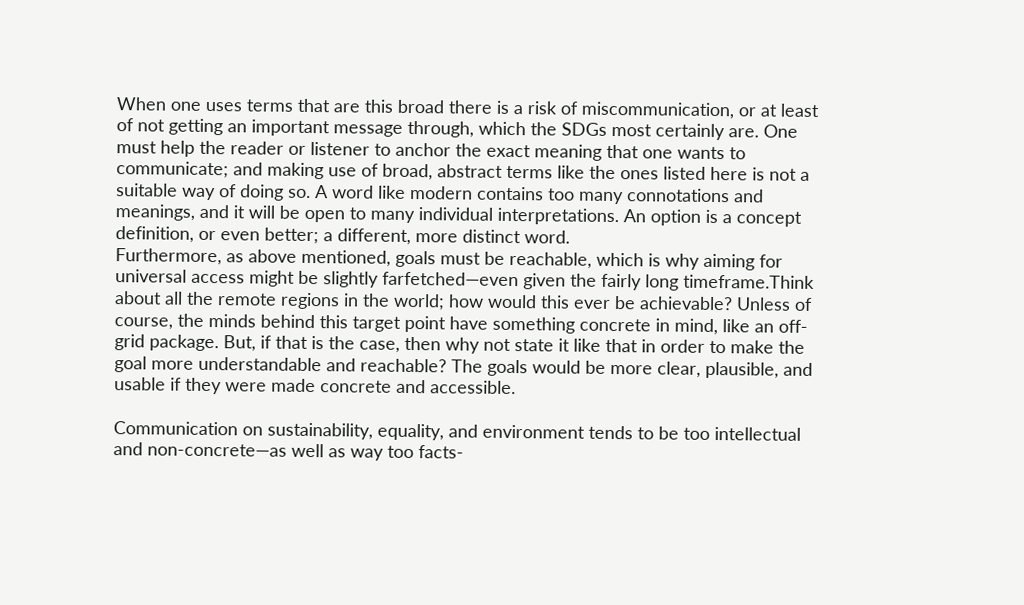When one uses terms that are this broad there is a risk of miscommunication, or at least of not getting an important message through, which the SDGs most certainly are. One must help the reader or listener to anchor the exact meaning that one wants to communicate; and making use of broad, abstract terms like the ones listed here is not a suitable way of doing so. A word like modern contains too many connotations and meanings, and it will be open to many individual interpretations. An option is a concept definition, or even better; a different, more distinct word.
Furthermore, as above mentioned, goals must be reachable, which is why aiming for universal access might be slightly farfetched—even given the fairly long timeframe.Think about all the remote regions in the world; how would this ever be achievable? Unless of course, the minds behind this target point have something concrete in mind, like an off-grid package. But, if that is the case, then why not state it like that in order to make the goal more understandable and reachable? The goals would be more clear, plausible, and usable if they were made concrete and accessible.

Communication on sustainability, equality, and environment tends to be too intellectual and non-concrete—as well as way too facts-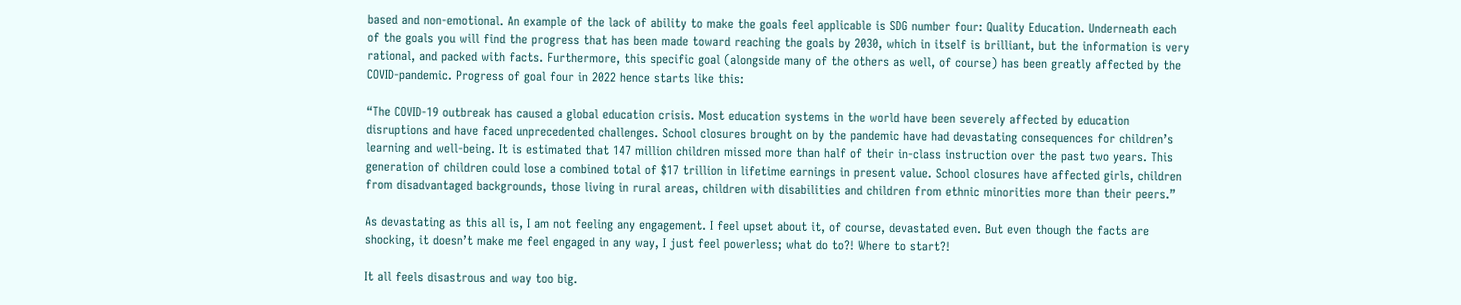based and non-emotional. An example of the lack of ability to make the goals feel applicable is SDG number four: Quality Education. Underneath each of the goals you will find the progress that has been made toward reaching the goals by 2030, which in itself is brilliant, but the information is very rational, and packed with facts. Furthermore, this specific goal (alongside many of the others as well, of course) has been greatly affected by the COVID-pandemic. Progress of goal four in 2022 hence starts like this:

“The COVID-19 outbreak has caused a global education crisis. Most education systems in the world have been severely affected by education disruptions and have faced unprecedented challenges. School closures brought on by the pandemic have had devastating consequences for children’s learning and well-being. It is estimated that 147 million children missed more than half of their in-class instruction over the past two years. This generation of children could lose a combined total of $17 trillion in lifetime earnings in present value. School closures have affected girls, children from disadvantaged backgrounds, those living in rural areas, children with disabilities and children from ethnic minorities more than their peers.”

As devastating as this all is, I am not feeling any engagement. I feel upset about it, of course, devastated even. But even though the facts are shocking, it doesn’t make me feel engaged in any way, I just feel powerless; what do to?! Where to start?!

It all feels disastrous and way too big.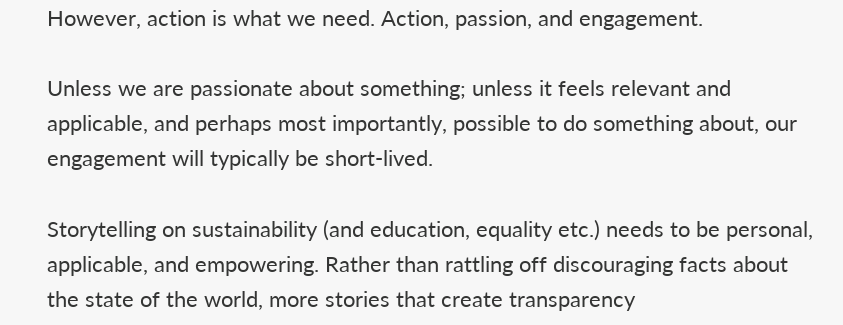However, action is what we need. Action, passion, and engagement.

Unless we are passionate about something; unless it feels relevant and applicable, and perhaps most importantly, possible to do something about, our engagement will typically be short-lived.

Storytelling on sustainability (and education, equality etc.) needs to be personal, applicable, and empowering. Rather than rattling off discouraging facts about the state of the world, more stories that create transparency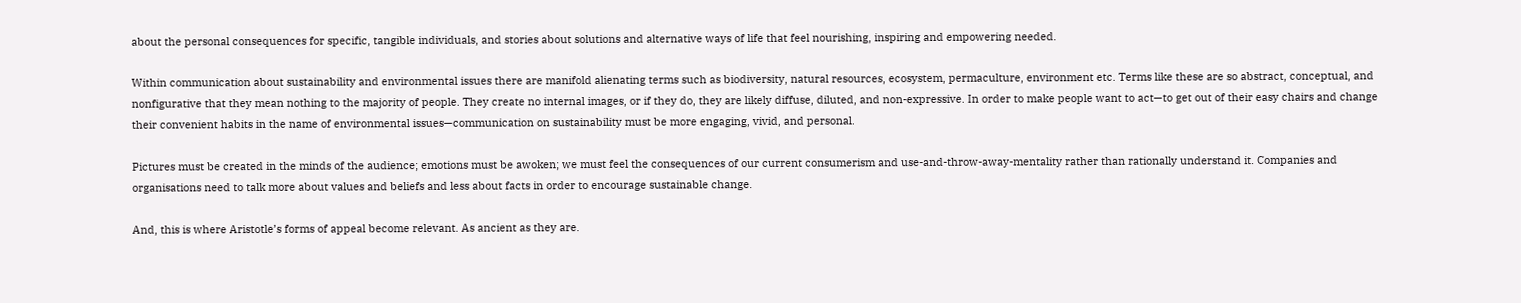about the personal consequences for specific, tangible individuals, and stories about solutions and alternative ways of life that feel nourishing, inspiring and empowering needed.

Within communication about sustainability and environmental issues there are manifold alienating terms such as biodiversity, natural resources, ecosystem, permaculture, environment etc. Terms like these are so abstract, conceptual, and nonfigurative that they mean nothing to the majority of people. They create no internal images, or if they do, they are likely diffuse, diluted, and non-expressive. In order to make people want to act—to get out of their easy chairs and change their convenient habits in the name of environmental issues—communication on sustainability must be more engaging, vivid, and personal.

Pictures must be created in the minds of the audience; emotions must be awoken; we must feel the consequences of our current consumerism and use-and-throw-away-mentality rather than rationally understand it. Companies and organisations need to talk more about values and beliefs and less about facts in order to encourage sustainable change.

And, this is where Aristotle’s forms of appeal become relevant. As ancient as they are.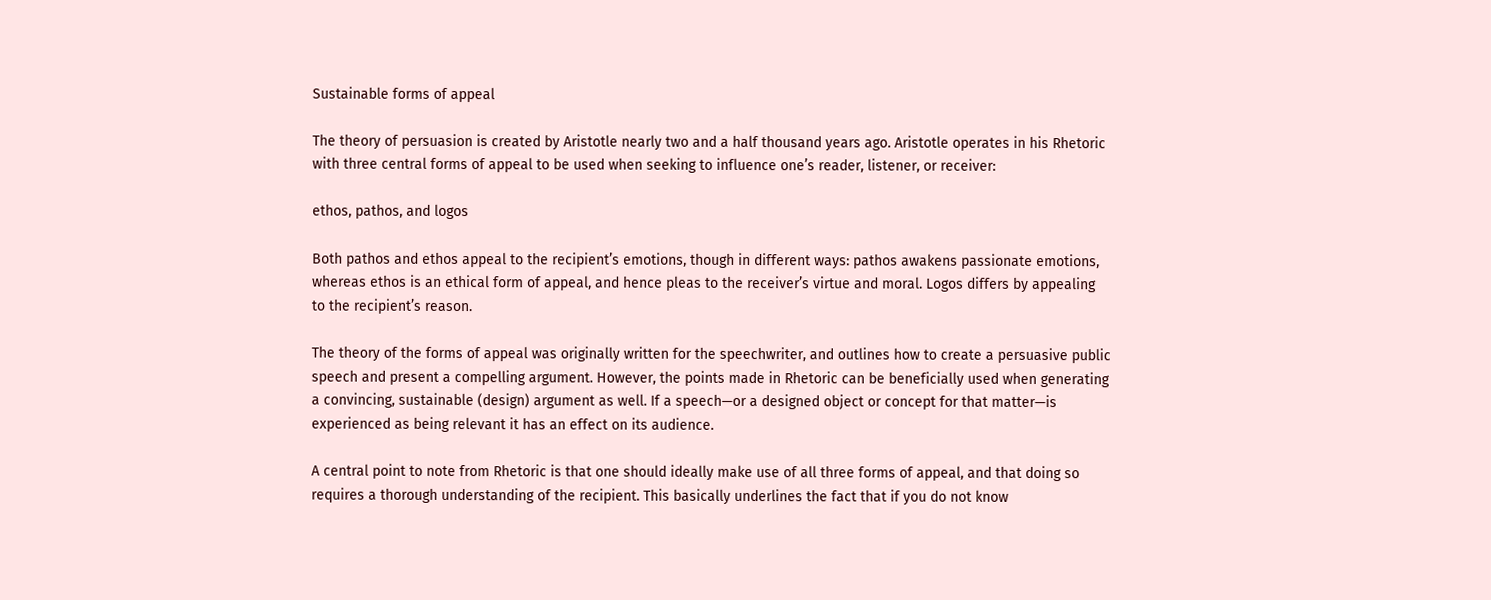Sustainable forms of appeal

The theory of persuasion is created by Aristotle nearly two and a half thousand years ago. Aristotle operates in his Rhetoric with three central forms of appeal to be used when seeking to influence one’s reader, listener, or receiver:

ethos, pathos, and logos

Both pathos and ethos appeal to the recipient’s emotions, though in different ways: pathos awakens passionate emotions, whereas ethos is an ethical form of appeal, and hence pleas to the receiver’s virtue and moral. Logos differs by appealing to the recipient’s reason.

The theory of the forms of appeal was originally written for the speechwriter, and outlines how to create a persuasive public speech and present a compelling argument. However, the points made in Rhetoric can be beneficially used when generating a convincing, sustainable (design) argument as well. If a speech—or a designed object or concept for that matter—is experienced as being relevant it has an effect on its audience.

A central point to note from Rhetoric is that one should ideally make use of all three forms of appeal, and that doing so requires a thorough understanding of the recipient. This basically underlines the fact that if you do not know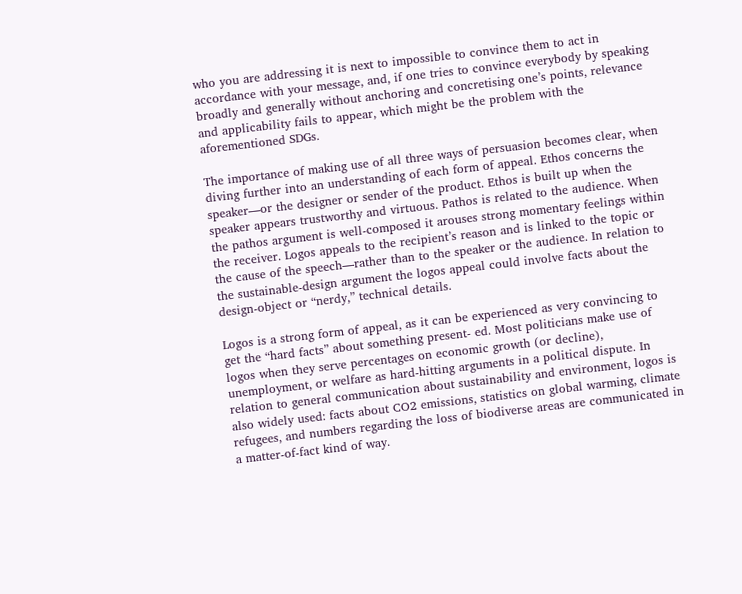who you are addressing it is next to impossible to convince them to act in accordance with your message, and, if one tries to convince everybody by speaking broadly and generally without anchoring and concretising one’s points, relevance and applicability fails to appear, which might be the problem with the aforementioned SDGs.

The importance of making use of all three ways of persuasion becomes clear, when diving further into an understanding of each form of appeal. Ethos concerns the speaker—or the designer or sender of the product. Ethos is built up when the speaker appears trustworthy and virtuous. Pathos is related to the audience. When the pathos argument is well-composed it arouses strong momentary feelings within the receiver. Logos appeals to the recipient’s reason and is linked to the topic or the cause of the speech—rather than to the speaker or the audience. In relation to the sustainable-design argument the logos appeal could involve facts about the design-object or “nerdy,” technical details.

Logos is a strong form of appeal, as it can be experienced as very convincing to get the “hard facts” about something present- ed. Most politicians make use of logos when they serve percentages on economic growth (or decline), unemployment, or welfare as hard-hitting arguments in a political dispute. In relation to general communication about sustainability and environment, logos is also widely used: facts about CO2 emissions, statistics on global warming, climate refugees, and numbers regarding the loss of biodiverse areas are communicated in a matter-of-fact kind of way.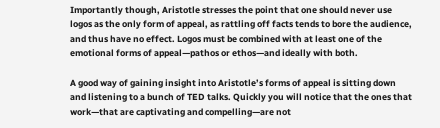Importantly though, Aristotle stresses the point that one should never use logos as the only form of appeal, as rattling off facts tends to bore the audience, and thus have no effect. Logos must be combined with at least one of the emotional forms of appeal—pathos or ethos—and ideally with both.

A good way of gaining insight into Aristotle’s forms of appeal is sitting down and listening to a bunch of TED talks. Quickly you will notice that the ones that work—that are captivating and compelling—are not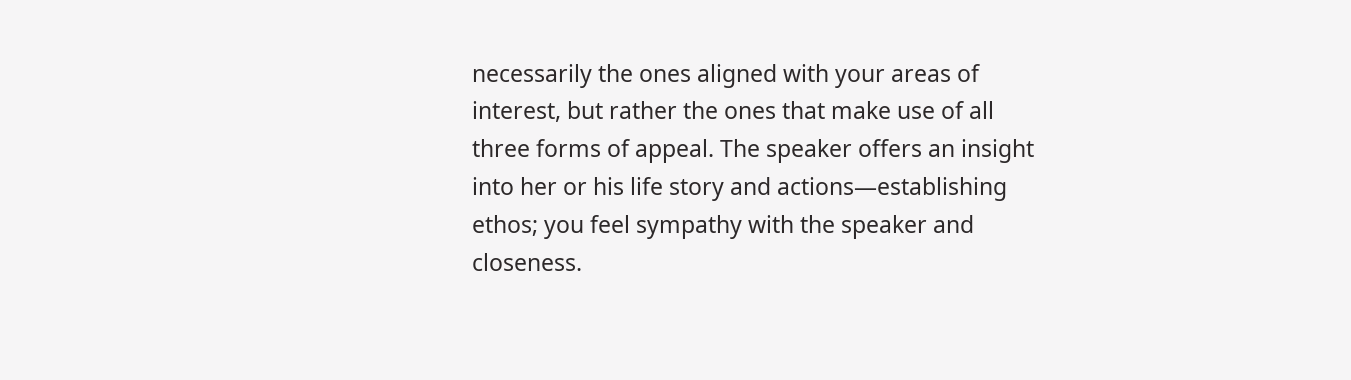necessarily the ones aligned with your areas of interest, but rather the ones that make use of all three forms of appeal. The speaker offers an insight into her or his life story and actions—establishing ethos; you feel sympathy with the speaker and closeness.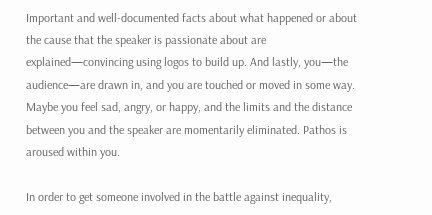Important and well-documented facts about what happened or about the cause that the speaker is passionate about are explained—convincing using logos to build up. And lastly, you—the audience—are drawn in, and you are touched or moved in some way. Maybe you feel sad, angry, or happy, and the limits and the distance between you and the speaker are momentarily eliminated. Pathos is aroused within you.

In order to get someone involved in the battle against inequality,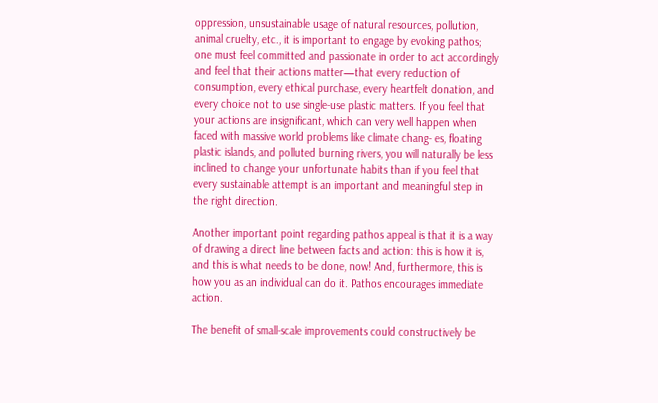oppression, unsustainable usage of natural resources, pollution, animal cruelty, etc., it is important to engage by evoking pathos; one must feel committed and passionate in order to act accordingly and feel that their actions matter—that every reduction of consumption, every ethical purchase, every heartfelt donation, and every choice not to use single-use plastic matters. If you feel that your actions are insignificant, which can very well happen when faced with massive world problems like climate chang- es, floating plastic islands, and polluted burning rivers, you will naturally be less inclined to change your unfortunate habits than if you feel that every sustainable attempt is an important and meaningful step in the right direction.

Another important point regarding pathos appeal is that it is a way of drawing a direct line between facts and action: this is how it is, and this is what needs to be done, now! And, furthermore, this is how you as an individual can do it. Pathos encourages immediate action.

The benefit of small-scale improvements could constructively be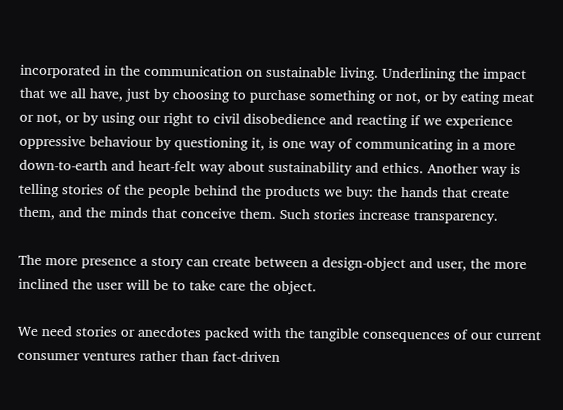incorporated in the communication on sustainable living. Underlining the impact that we all have, just by choosing to purchase something or not, or by eating meat or not, or by using our right to civil disobedience and reacting if we experience oppressive behaviour by questioning it, is one way of communicating in a more down-to-earth and heart-felt way about sustainability and ethics. Another way is telling stories of the people behind the products we buy: the hands that create them, and the minds that conceive them. Such stories increase transparency.

The more presence a story can create between a design-object and user, the more inclined the user will be to take care the object.

We need stories or anecdotes packed with the tangible consequences of our current consumer ventures rather than fact-driven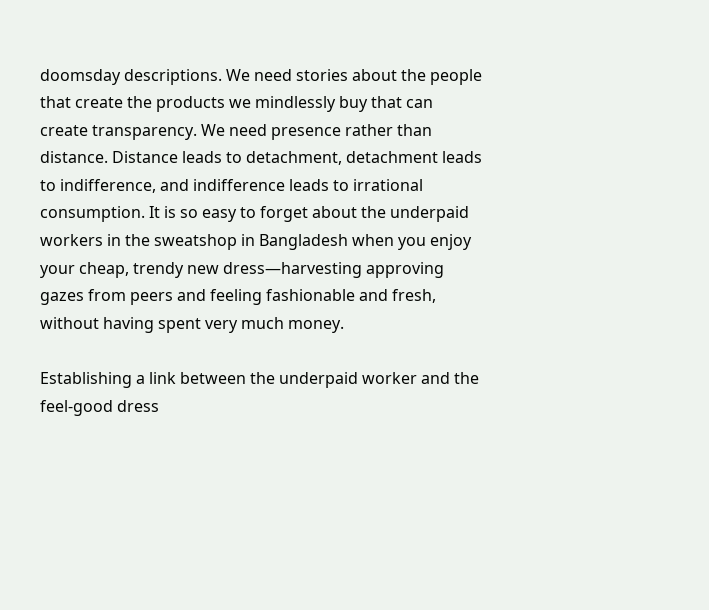doomsday descriptions. We need stories about the people that create the products we mindlessly buy that can create transparency. We need presence rather than distance. Distance leads to detachment, detachment leads to indifference, and indifference leads to irrational consumption. It is so easy to forget about the underpaid workers in the sweatshop in Bangladesh when you enjoy your cheap, trendy new dress—harvesting approving gazes from peers and feeling fashionable and fresh, without having spent very much money.

Establishing a link between the underpaid worker and the feel-good dress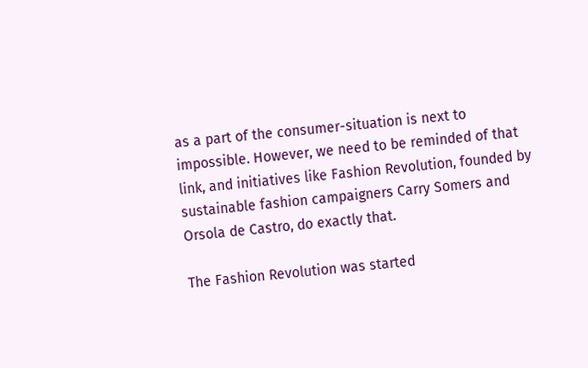as a part of the consumer-situation is next to impossible. However, we need to be reminded of that link, and initiatives like Fashion Revolution, founded by sustainable fashion campaigners Carry Somers and Orsola de Castro, do exactly that.

The Fashion Revolution was started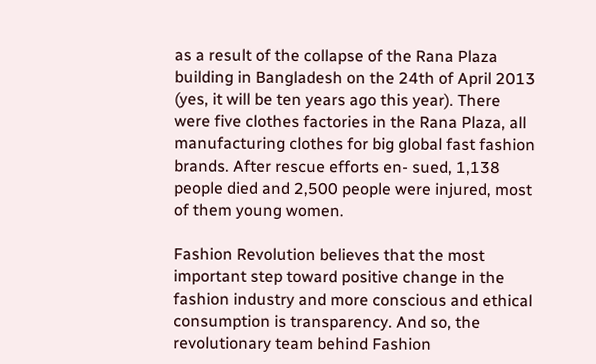as a result of the collapse of the Rana Plaza building in Bangladesh on the 24th of April 2013 (yes, it will be ten years ago this year). There were five clothes factories in the Rana Plaza, all manufacturing clothes for big global fast fashion brands. After rescue efforts en- sued, 1,138 people died and 2,500 people were injured, most of them young women.

Fashion Revolution believes that the most important step toward positive change in the fashion industry and more conscious and ethical consumption is transparency. And so, the revolutionary team behind Fashion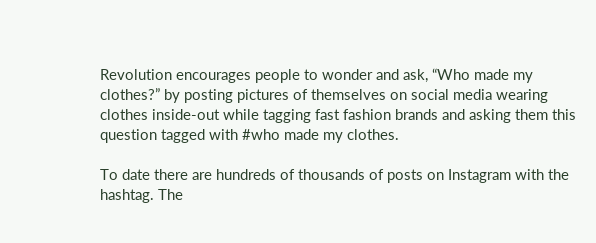Revolution encourages people to wonder and ask, “Who made my clothes?” by posting pictures of themselves on social media wearing clothes inside-out while tagging fast fashion brands and asking them this question tagged with #who made my clothes.

To date there are hundreds of thousands of posts on Instagram with the hashtag. The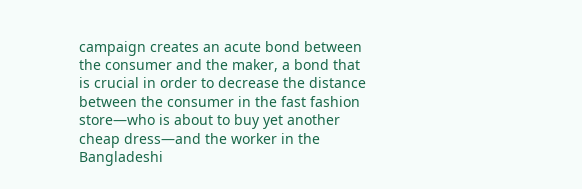campaign creates an acute bond between the consumer and the maker, a bond that is crucial in order to decrease the distance between the consumer in the fast fashion store—who is about to buy yet another cheap dress—and the worker in the Bangladeshi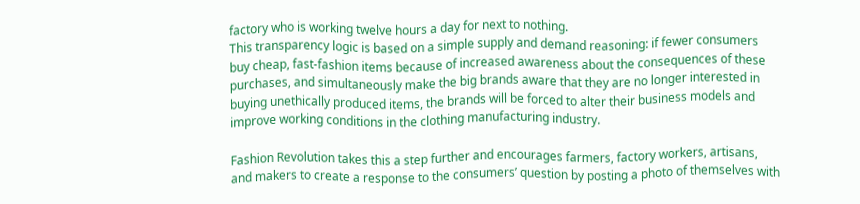factory who is working twelve hours a day for next to nothing.
This transparency logic is based on a simple supply and demand reasoning: if fewer consumers buy cheap, fast-fashion items because of increased awareness about the consequences of these purchases, and simultaneously make the big brands aware that they are no longer interested in buying unethically produced items, the brands will be forced to alter their business models and improve working conditions in the clothing manufacturing industry.

Fashion Revolution takes this a step further and encourages farmers, factory workers, artisans, and makers to create a response to the consumers’ question by posting a photo of themselves with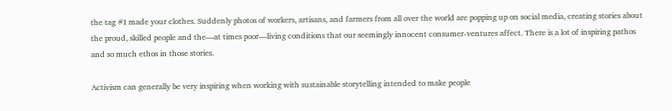the tag #I made your clothes. Suddenly photos of workers, artisans, and farmers from all over the world are popping up on social media, creating stories about the proud, skilled people and the—at times poor—living conditions that our seemingly innocent consumer-ventures affect. There is a lot of inspiring pathos and so much ethos in those stories.

Activism can generally be very inspiring when working with sustainable storytelling intended to make people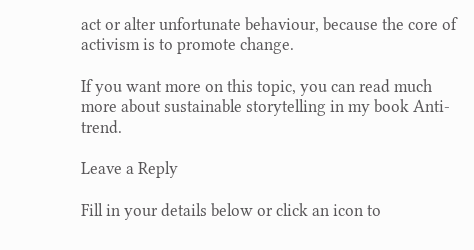act or alter unfortunate behaviour, because the core of activism is to promote change.

If you want more on this topic, you can read much more about sustainable storytelling in my book Anti-trend.

Leave a Reply

Fill in your details below or click an icon to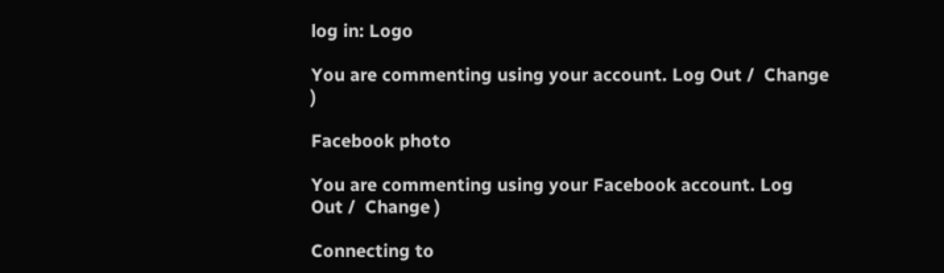log in: Logo

You are commenting using your account. Log Out /  Change )

Facebook photo

You are commenting using your Facebook account. Log Out /  Change )

Connecting to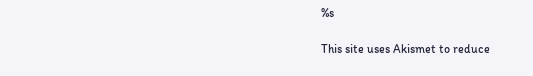%s

This site uses Akismet to reduce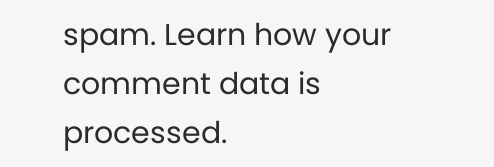spam. Learn how your comment data is processed.